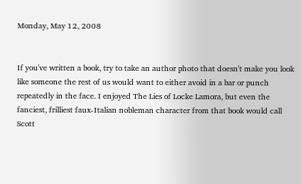Monday, May 12, 2008


If you've written a book, try to take an author photo that doesn't make you look like someone the rest of us would want to either avoid in a bar or punch repeatedly in the face. I enjoyed The Lies of Locke Lamora, but even the fanciest, frilliest faux-Italian nobleman character from that book would call Scott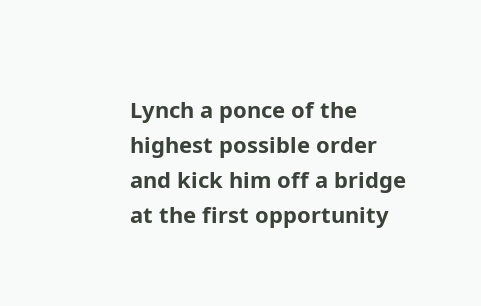Lynch a ponce of the highest possible order and kick him off a bridge at the first opportunity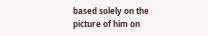based solely on the picture of him on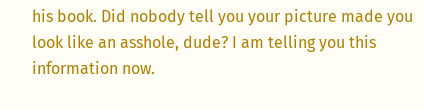his book. Did nobody tell you your picture made you look like an asshole, dude? I am telling you this information now.